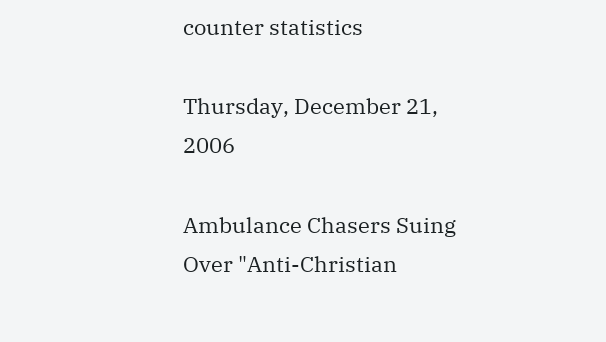counter statistics

Thursday, December 21, 2006

Ambulance Chasers Suing Over "Anti-Christian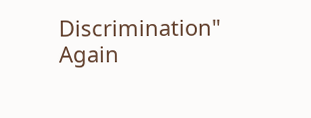Discrimination" Again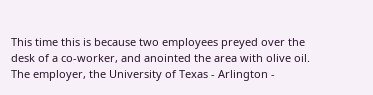This time this is because two employees preyed over the desk of a co-worker, and anointed the area with olive oil. The employer, the University of Texas - Arlington -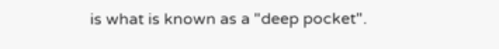is what is known as a "deep pocket".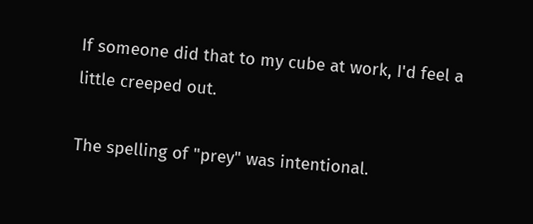If someone did that to my cube at work, I'd feel a little creeped out.

The spelling of "prey" was intentional.